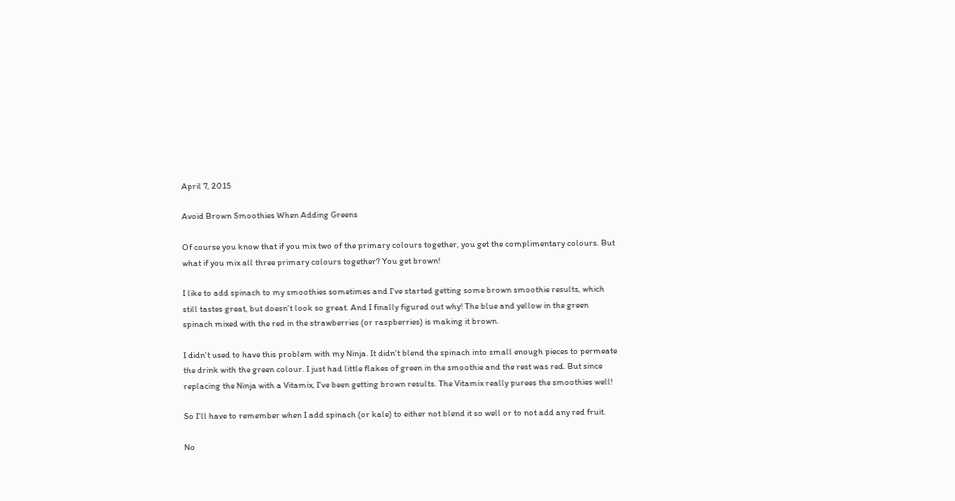April 7, 2015

Avoid Brown Smoothies When Adding Greens

Of course you know that if you mix two of the primary colours together, you get the complimentary colours. But what if you mix all three primary colours together? You get brown!

I like to add spinach to my smoothies sometimes and I've started getting some brown smoothie results, which still tastes great, but doesn't look so great. And I finally figured out why! The blue and yellow in the green spinach mixed with the red in the strawberries (or raspberries) is making it brown.

I didn't used to have this problem with my Ninja. It didn't blend the spinach into small enough pieces to permeate the drink with the green colour. I just had little flakes of green in the smoothie and the rest was red. But since replacing the Ninja with a Vitamix, I've been getting brown results. The Vitamix really purees the smoothies well!

So I'll have to remember when I add spinach (or kale) to either not blend it so well or to not add any red fruit.

No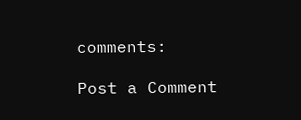comments:

Post a Comment